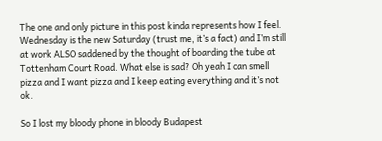The one and only picture in this post kinda represents how I feel. Wednesday is the new Saturday (trust me, it’s a fact) and I’m still at work ALSO saddened by the thought of boarding the tube at Tottenham Court Road. What else is sad? Oh yeah I can smell pizza and I want pizza and I keep eating everything and it’s not ok.

So I lost my bloody phone in bloody Budapest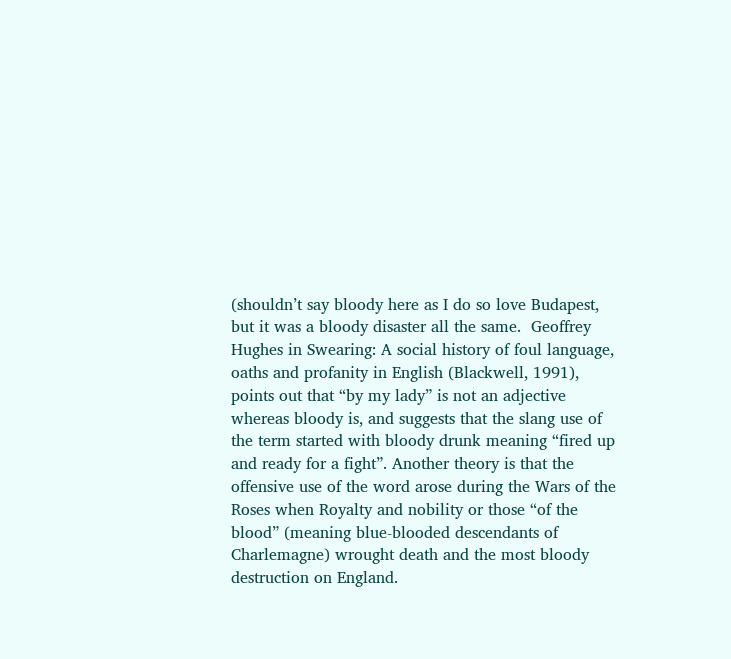(shouldn’t say bloody here as I do so love Budapest, but it was a bloody disaster all the same.  Geoffrey Hughes in Swearing: A social history of foul language, oaths and profanity in English (Blackwell, 1991), points out that “by my lady” is not an adjective whereas bloody is, and suggests that the slang use of the term started with bloody drunk meaning “fired up and ready for a fight”. Another theory is that the offensive use of the word arose during the Wars of the Roses when Royalty and nobility or those “of the blood” (meaning blue-blooded descendants of Charlemagne) wrought death and the most bloody destruction on England.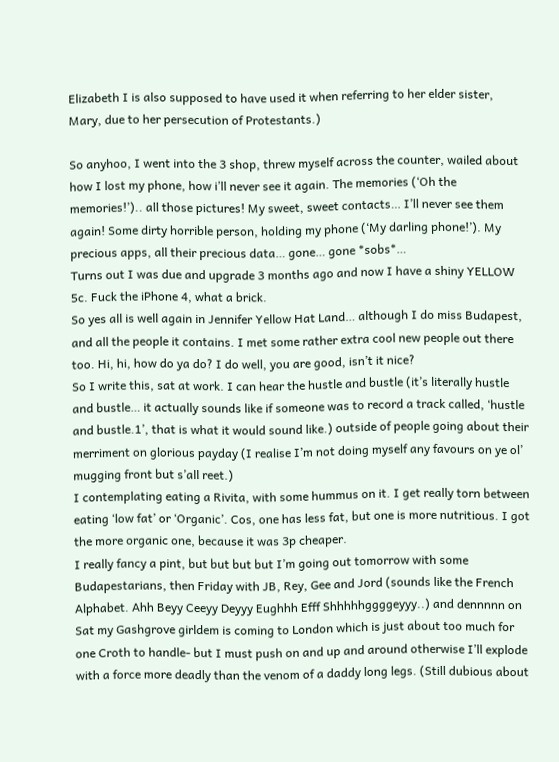Elizabeth I is also supposed to have used it when referring to her elder sister, Mary, due to her persecution of Protestants.)

So anyhoo, I went into the 3 shop, threw myself across the counter, wailed about how I lost my phone, how i’ll never see it again. The memories (‘Oh the memories!’).. all those pictures! My sweet, sweet contacts… I’ll never see them again! Some dirty horrible person, holding my phone (‘My darling phone!’). My precious apps, all their precious data… gone… gone *sobs*…
Turns out I was due and upgrade 3 months ago and now I have a shiny YELLOW 5c. Fuck the iPhone 4, what a brick.
So yes all is well again in Jennifer Yellow Hat Land… although I do miss Budapest, and all the people it contains. I met some rather extra cool new people out there too. Hi, hi, how do ya do? I do well, you are good, isn’t it nice?
So I write this, sat at work. I can hear the hustle and bustle (it’s literally hustle and bustle… it actually sounds like if someone was to record a track called, ‘hustle and bustle.1’, that is what it would sound like.) outside of people going about their merriment on glorious payday (I realise I’m not doing myself any favours on ye ol’ mugging front but s’all reet.)
I contemplating eating a Rivita, with some hummus on it. I get really torn between eating ‘low fat’ or ‘Organic’. Cos, one has less fat, but one is more nutritious. I got the more organic one, because it was 3p cheaper.
I really fancy a pint, but but but but I’m going out tomorrow with some Budapestarians, then Friday with JB, Rey, Gee and Jord (sounds like the French Alphabet. Ahh Beyy Ceeyy Deyyy Eughhh Efff Shhhhhggggeyyy..) and dennnnn on Sat my Gashgrove girldem is coming to London which is just about too much for one Croth to handle- but I must push on and up and around otherwise I’ll explode with a force more deadly than the venom of a daddy long legs. (Still dubious about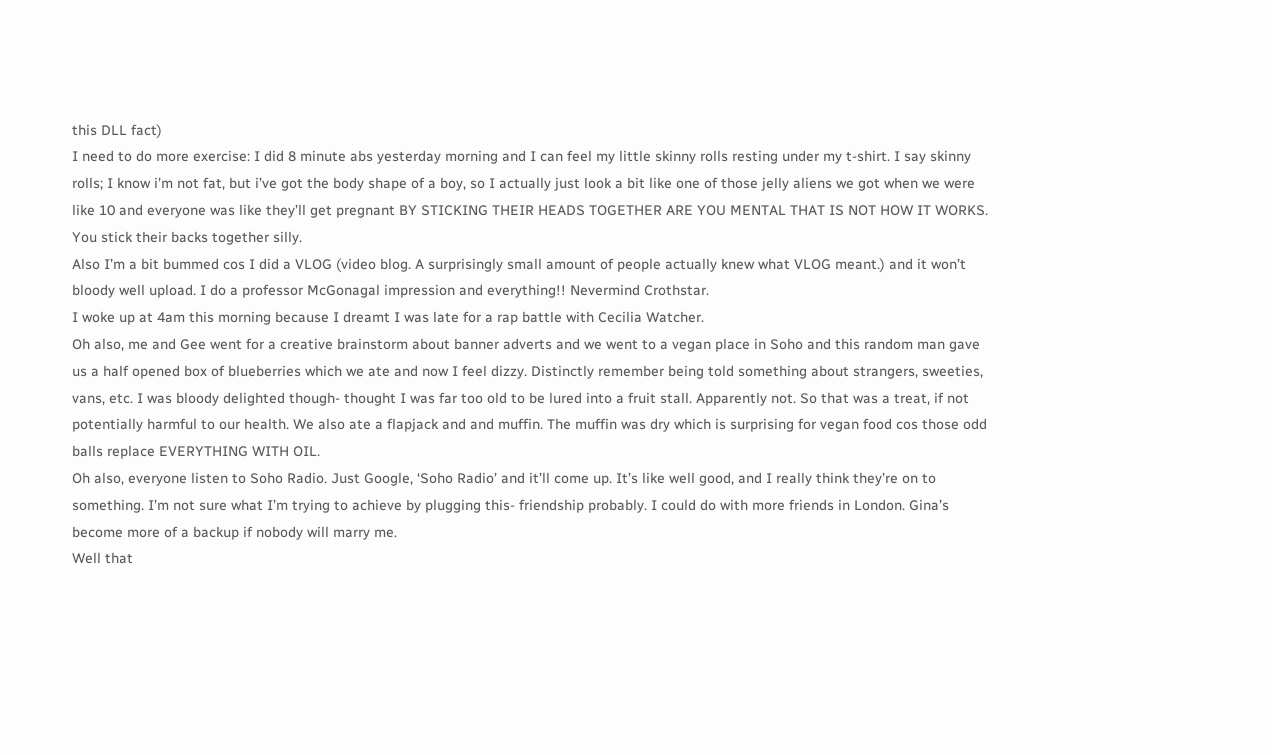this DLL fact)
I need to do more exercise: I did 8 minute abs yesterday morning and I can feel my little skinny rolls resting under my t-shirt. I say skinny rolls; I know i’m not fat, but i’ve got the body shape of a boy, so I actually just look a bit like one of those jelly aliens we got when we were like 10 and everyone was like they’ll get pregnant BY STICKING THEIR HEADS TOGETHER ARE YOU MENTAL THAT IS NOT HOW IT WORKS. You stick their backs together silly.
Also I’m a bit bummed cos I did a VLOG (video blog. A surprisingly small amount of people actually knew what VLOG meant.) and it won’t bloody well upload. I do a professor McGonagal impression and everything!! Nevermind Crothstar.
I woke up at 4am this morning because I dreamt I was late for a rap battle with Cecilia Watcher.
Oh also, me and Gee went for a creative brainstorm about banner adverts and we went to a vegan place in Soho and this random man gave us a half opened box of blueberries which we ate and now I feel dizzy. Distinctly remember being told something about strangers, sweeties, vans, etc. I was bloody delighted though- thought I was far too old to be lured into a fruit stall. Apparently not. So that was a treat, if not potentially harmful to our health. We also ate a flapjack and and muffin. The muffin was dry which is surprising for vegan food cos those odd balls replace EVERYTHING WITH OIL.
Oh also, everyone listen to Soho Radio. Just Google, ‘Soho Radio’ and it’ll come up. It’s like well good, and I really think they’re on to something. I’m not sure what I’m trying to achieve by plugging this- friendship probably. I could do with more friends in London. Gina’s become more of a backup if nobody will marry me.
Well that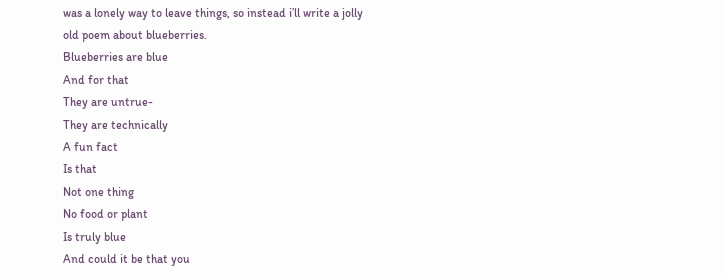was a lonely way to leave things, so instead i’ll write a jolly old poem about blueberries.
Blueberries are blue
And for that
They are untrue-
They are technically
A fun fact
Is that
Not one thing
No food or plant
Is truly blue
And could it be that you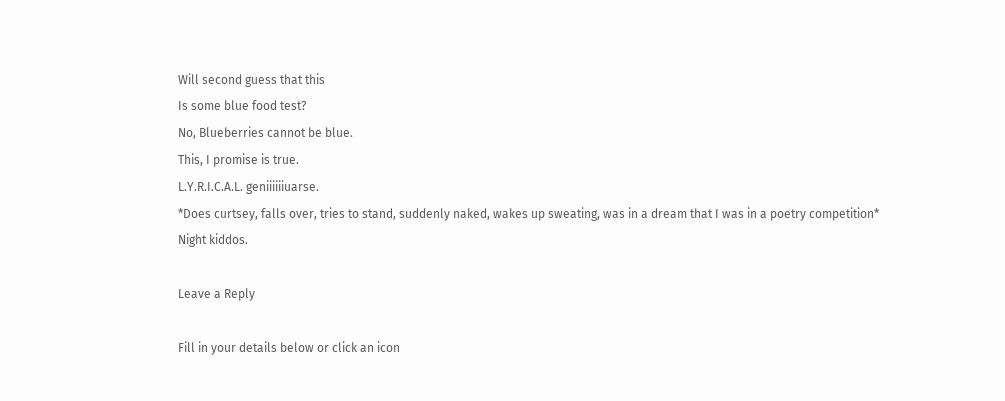Will second guess that this
Is some blue food test?
No, Blueberries cannot be blue.
This, I promise is true.
L.Y.R.I.C.A.L. geniiiiiiuarse.
*Does curtsey, falls over, tries to stand, suddenly naked, wakes up sweating, was in a dream that I was in a poetry competition*
Night kiddos.

Leave a Reply

Fill in your details below or click an icon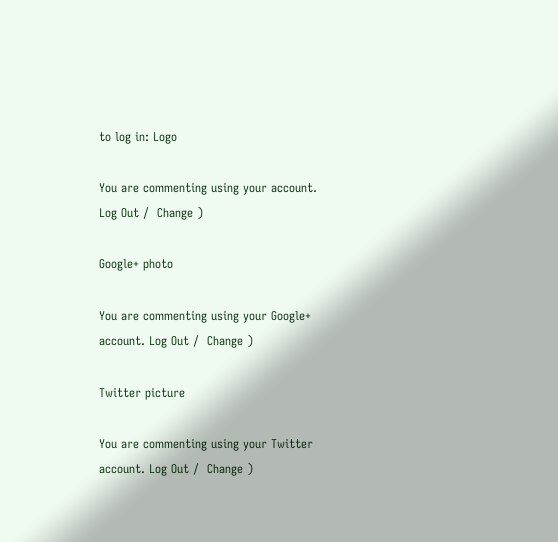to log in: Logo

You are commenting using your account. Log Out /  Change )

Google+ photo

You are commenting using your Google+ account. Log Out /  Change )

Twitter picture

You are commenting using your Twitter account. Log Out /  Change )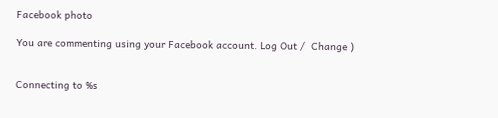Facebook photo

You are commenting using your Facebook account. Log Out /  Change )


Connecting to %s